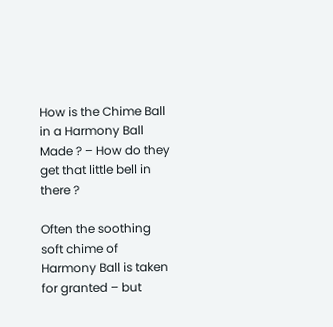How is the Chime Ball in a Harmony Ball Made ? – How do they get that little bell in there ?

Often the soothing soft chime of Harmony Ball is taken for granted – but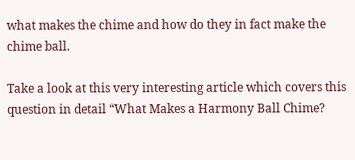what makes the chime and how do they in fact make the chime ball.

Take a look at this very interesting article which covers this question in detail “What Makes a Harmony Ball Chime?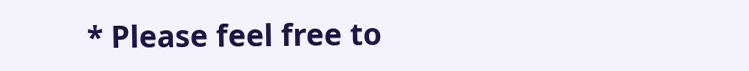* Please feel free to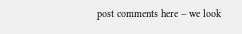post comments here – we look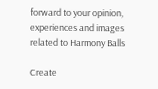forward to your opinion, experiences and images related to Harmony Balls

Create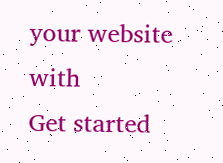your website with
Get started